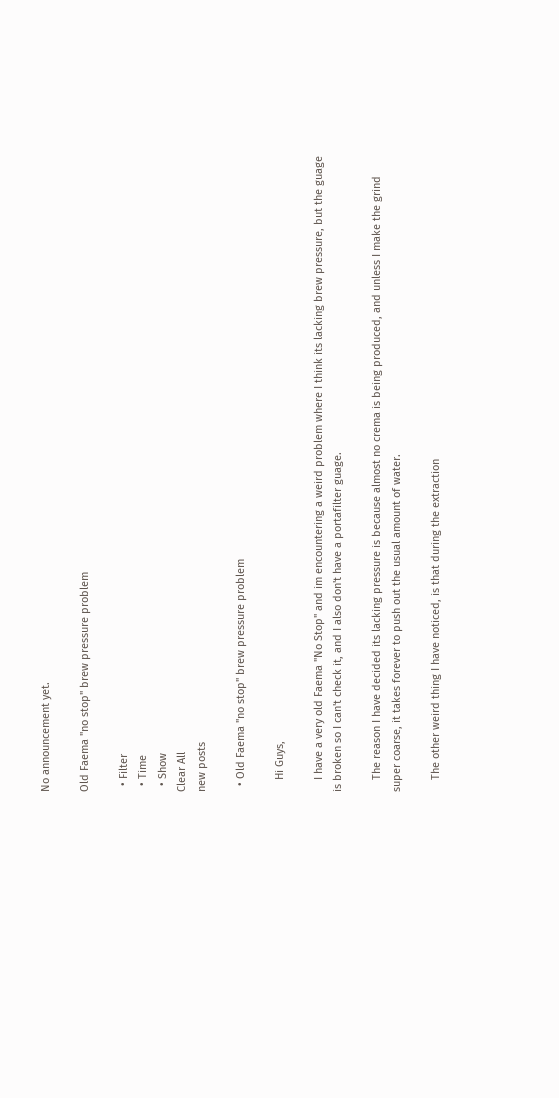No announcement yet.

Old Faema "no stop" brew pressure problem

  • Filter
  • Time
  • Show
Clear All
new posts

  • Old Faema "no stop" brew pressure problem

    Hi Guys,

    I have a very old Faema "No Stop" and im encountering a weird problem where I think its lacking brew pressure, but the guage is broken so I can't check it, and I also don't have a portafilter guage.

    The reason I have decided its lacking pressure is because almost no crema is being produced, and unless I make the grind super coarse, it takes forever to push out the usual amount of water.

    The other weird thing I have noticed, is that during the extraction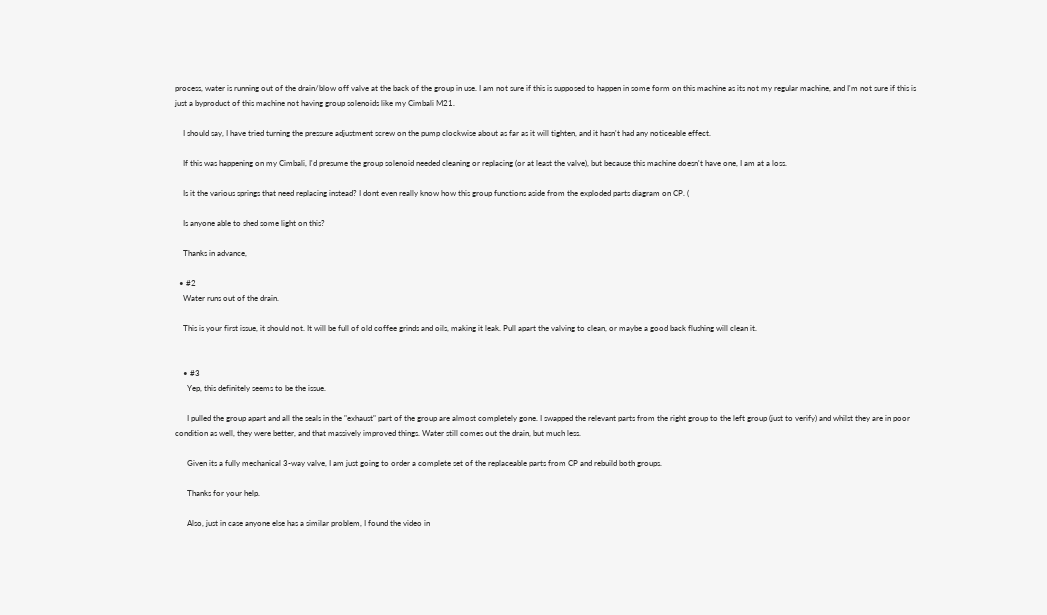process, water is running out of the drain/blow off valve at the back of the group in use. I am not sure if this is supposed to happen in some form on this machine as its not my regular machine, and I'm not sure if this is just a byproduct of this machine not having group solenoids like my Cimbali M21.

    I should say, I have tried turning the pressure adjustment screw on the pump clockwise about as far as it will tighten, and it hasn't had any noticeable effect.

    If this was happening on my Cimbali, I'd presume the group solenoid needed cleaning or replacing (or at least the valve), but because this machine doesn't have one, I am at a loss.

    Is it the various springs that need replacing instead? I dont even really know how this group functions aside from the exploded parts diagram on CP. (

    Is anyone able to shed some light on this?

    Thanks in advance,

  • #2
    Water runs out of the drain.

    This is your first issue, it should not. It will be full of old coffee grinds and oils, making it leak. Pull apart the valving to clean, or maybe a good back flushing will clean it.


    • #3
      Yep, this definitely seems to be the issue.

      I pulled the group apart and all the seals in the "exhaust" part of the group are almost completely gone. I swapped the relevant parts from the right group to the left group (just to verify) and whilst they are in poor condition as well, they were better, and that massively improved things. Water still comes out the drain, but much less.

      Given its a fully mechanical 3-way valve, I am just going to order a complete set of the replaceable parts from CP and rebuild both groups.

      Thanks for your help.

      Also, just in case anyone else has a similar problem, I found the video in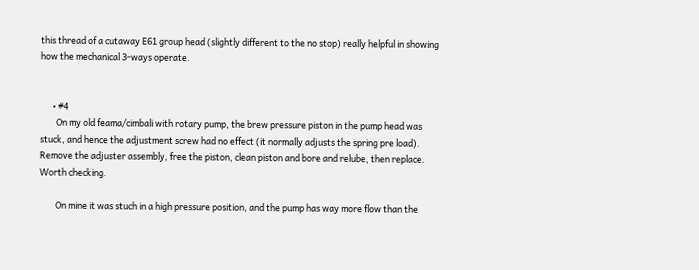this thread of a cutaway E61 group head (slightly different to the no stop) really helpful in showing how the mechanical 3-ways operate.


      • #4
        On my old feama/cimbali with rotary pump, the brew pressure piston in the pump head was stuck, and hence the adjustment screw had no effect (it normally adjusts the spring pre load). Remove the adjuster assembly, free the piston, clean piston and bore and relube, then replace. Worth checking.

        On mine it was stuch in a high pressure position, and the pump has way more flow than the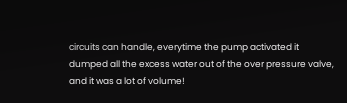circuits can handle, everytime the pump activated it dumped all the excess water out of the over pressure valve, and it was a lot of volume!